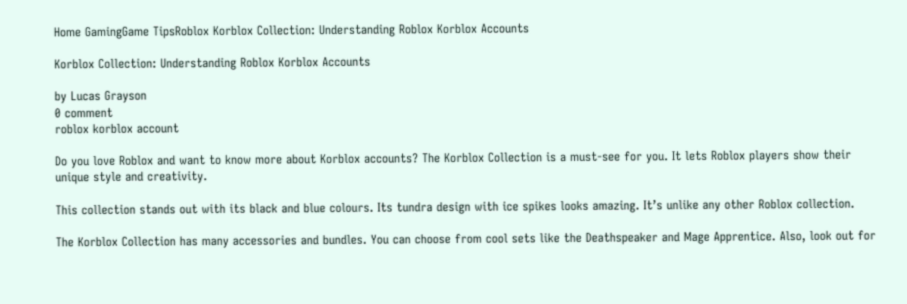Home GamingGame TipsRoblox Korblox Collection: Understanding Roblox Korblox Accounts

Korblox Collection: Understanding Roblox Korblox Accounts

by Lucas Grayson
0 comment
roblox korblox account

Do you love Roblox and want to know more about Korblox accounts? The Korblox Collection is a must-see for you. It lets Roblox players show their unique style and creativity.

This collection stands out with its black and blue colours. Its tundra design with ice spikes looks amazing. It’s unlike any other Roblox collection.

The Korblox Collection has many accessories and bundles. You can choose from cool sets like the Deathspeaker and Mage Apprentice. Also, look out for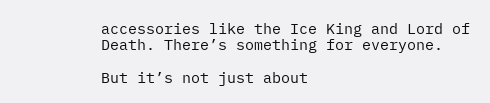accessories like the Ice King and Lord of Death. There’s something for everyone.

But it’s not just about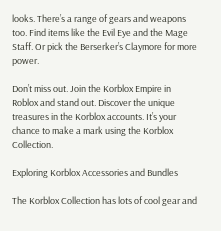looks. There’s a range of gears and weapons too. Find items like the Evil Eye and the Mage Staff. Or pick the Berserker’s Claymore for more power.

Don’t miss out. Join the Korblox Empire in Roblox and stand out. Discover the unique treasures in the Korblox accounts. It’s your chance to make a mark using the Korblox Collection.

Exploring Korblox Accessories and Bundles

The Korblox Collection has lots of cool gear and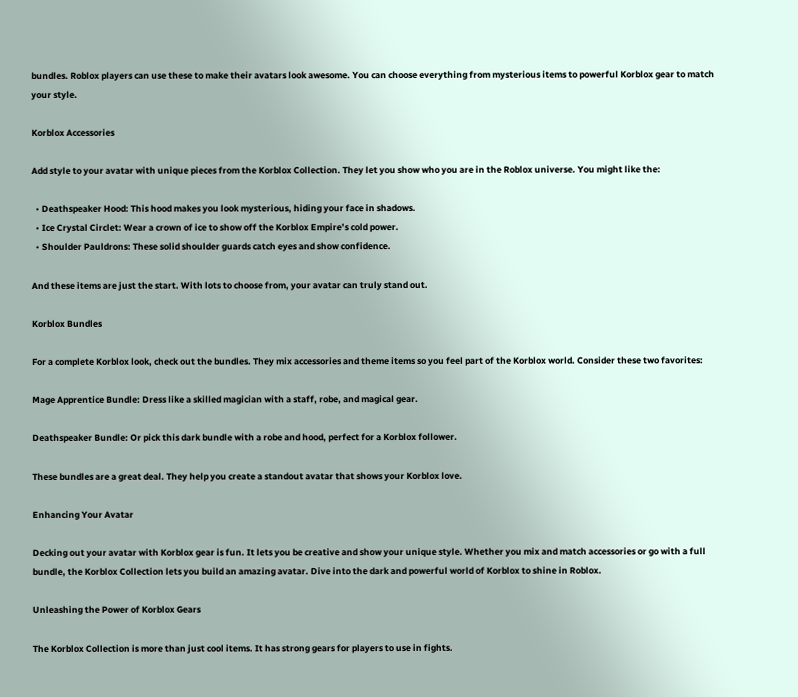bundles. Roblox players can use these to make their avatars look awesome. You can choose everything from mysterious items to powerful Korblox gear to match your style.

Korblox Accessories

Add style to your avatar with unique pieces from the Korblox Collection. They let you show who you are in the Roblox universe. You might like the:

  • Deathspeaker Hood: This hood makes you look mysterious, hiding your face in shadows.
  • Ice Crystal Circlet: Wear a crown of ice to show off the Korblox Empire’s cold power.
  • Shoulder Pauldrons: These solid shoulder guards catch eyes and show confidence.

And these items are just the start. With lots to choose from, your avatar can truly stand out.

Korblox Bundles

For a complete Korblox look, check out the bundles. They mix accessories and theme items so you feel part of the Korblox world. Consider these two favorites:

Mage Apprentice Bundle: Dress like a skilled magician with a staff, robe, and magical gear.

Deathspeaker Bundle: Or pick this dark bundle with a robe and hood, perfect for a Korblox follower.

These bundles are a great deal. They help you create a standout avatar that shows your Korblox love.

Enhancing Your Avatar

Decking out your avatar with Korblox gear is fun. It lets you be creative and show your unique style. Whether you mix and match accessories or go with a full bundle, the Korblox Collection lets you build an amazing avatar. Dive into the dark and powerful world of Korblox to shine in Roblox.

Unleashing the Power of Korblox Gears

The Korblox Collection is more than just cool items. It has strong gears for players to use in fights.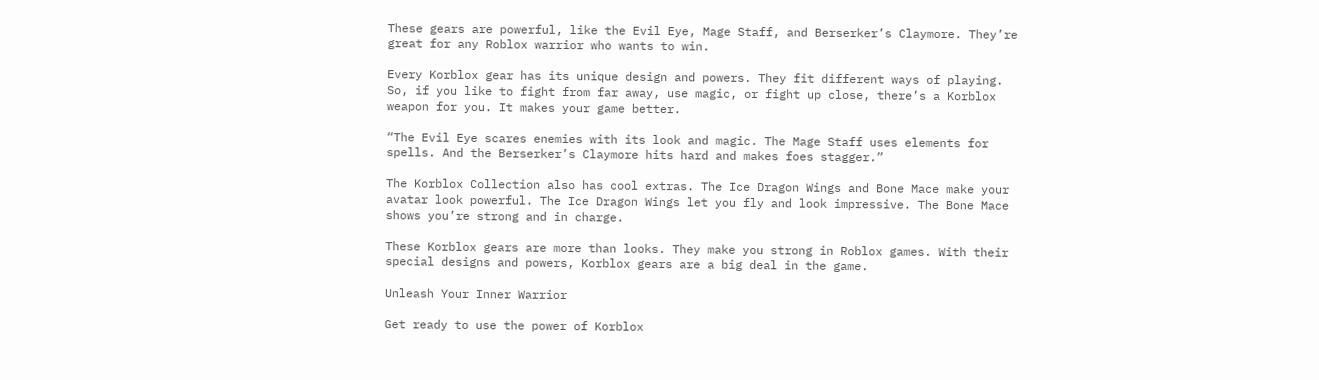These gears are powerful, like the Evil Eye, Mage Staff, and Berserker’s Claymore. They’re great for any Roblox warrior who wants to win.

Every Korblox gear has its unique design and powers. They fit different ways of playing. So, if you like to fight from far away, use magic, or fight up close, there’s a Korblox weapon for you. It makes your game better.

“The Evil Eye scares enemies with its look and magic. The Mage Staff uses elements for spells. And the Berserker’s Claymore hits hard and makes foes stagger.”

The Korblox Collection also has cool extras. The Ice Dragon Wings and Bone Mace make your avatar look powerful. The Ice Dragon Wings let you fly and look impressive. The Bone Mace shows you’re strong and in charge.

These Korblox gears are more than looks. They make you strong in Roblox games. With their special designs and powers, Korblox gears are a big deal in the game.

Unleash Your Inner Warrior

Get ready to use the power of Korblox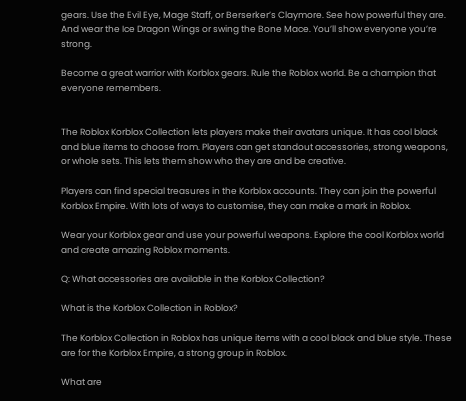gears. Use the Evil Eye, Mage Staff, or Berserker’s Claymore. See how powerful they are. And wear the Ice Dragon Wings or swing the Bone Mace. You’ll show everyone you’re strong.

Become a great warrior with Korblox gears. Rule the Roblox world. Be a champion that everyone remembers.


The Roblox Korblox Collection lets players make their avatars unique. It has cool black and blue items to choose from. Players can get standout accessories, strong weapons, or whole sets. This lets them show who they are and be creative.

Players can find special treasures in the Korblox accounts. They can join the powerful Korblox Empire. With lots of ways to customise, they can make a mark in Roblox.

Wear your Korblox gear and use your powerful weapons. Explore the cool Korblox world and create amazing Roblox moments.

Q: What accessories are available in the Korblox Collection?

What is the Korblox Collection in Roblox?

The Korblox Collection in Roblox has unique items with a cool black and blue style. These are for the Korblox Empire, a strong group in Roblox.

What are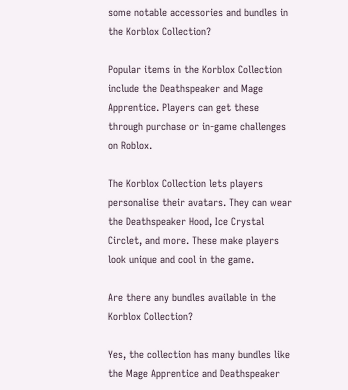some notable accessories and bundles in the Korblox Collection?

Popular items in the Korblox Collection include the Deathspeaker and Mage Apprentice. Players can get these through purchase or in-game challenges on Roblox.

The Korblox Collection lets players personalise their avatars. They can wear the Deathspeaker Hood, Ice Crystal Circlet, and more. These make players look unique and cool in the game.

Are there any bundles available in the Korblox Collection?

Yes, the collection has many bundles like the Mage Apprentice and Deathspeaker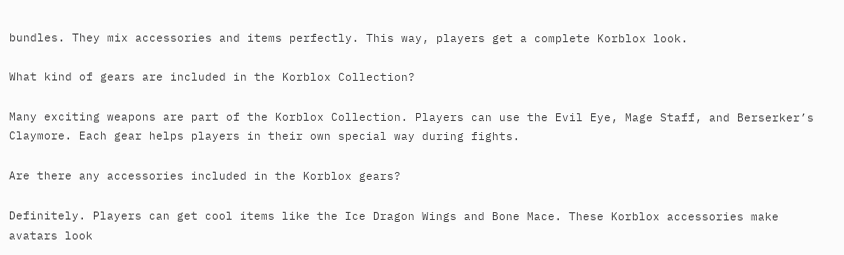bundles. They mix accessories and items perfectly. This way, players get a complete Korblox look.

What kind of gears are included in the Korblox Collection?

Many exciting weapons are part of the Korblox Collection. Players can use the Evil Eye, Mage Staff, and Berserker’s Claymore. Each gear helps players in their own special way during fights.

Are there any accessories included in the Korblox gears?

Definitely. Players can get cool items like the Ice Dragon Wings and Bone Mace. These Korblox accessories make avatars look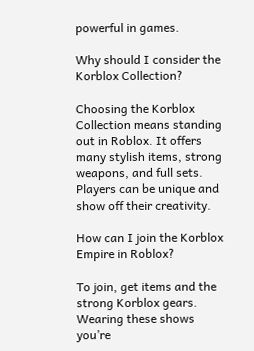powerful in games.

Why should I consider the Korblox Collection?

Choosing the Korblox Collection means standing out in Roblox. It offers many stylish items, strong weapons, and full sets. Players can be unique and show off their creativity.

How can I join the Korblox Empire in Roblox?

To join, get items and the strong Korblox gears. Wearing these shows you’re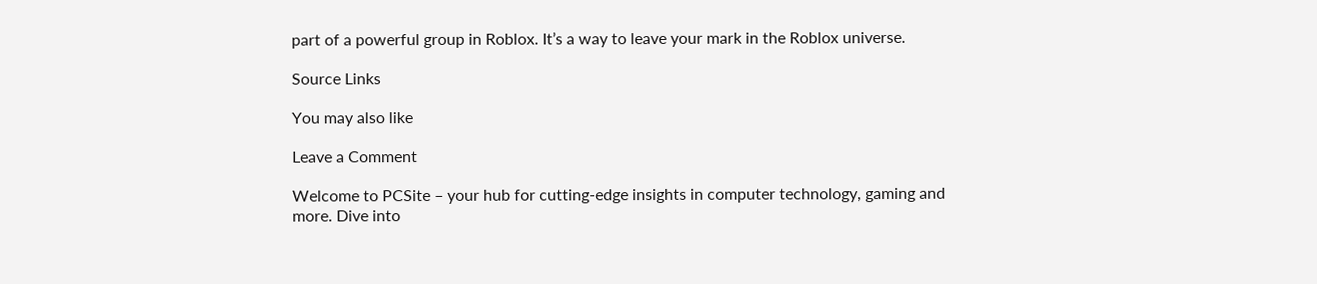part of a powerful group in Roblox. It’s a way to leave your mark in the Roblox universe.

Source Links

You may also like

Leave a Comment

Welcome to PCSite – your hub for cutting-edge insights in computer technology, gaming and more. Dive into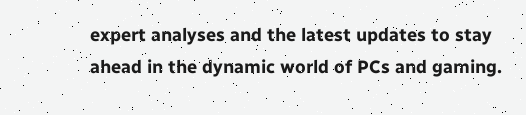expert analyses and the latest updates to stay ahead in the dynamic world of PCs and gaming.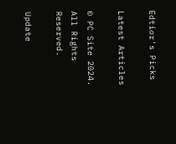Edtior's Picks

Latest Articles

© PC Site 2024. All Rights Reserved.

Update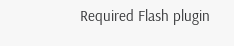Required Flash plugin